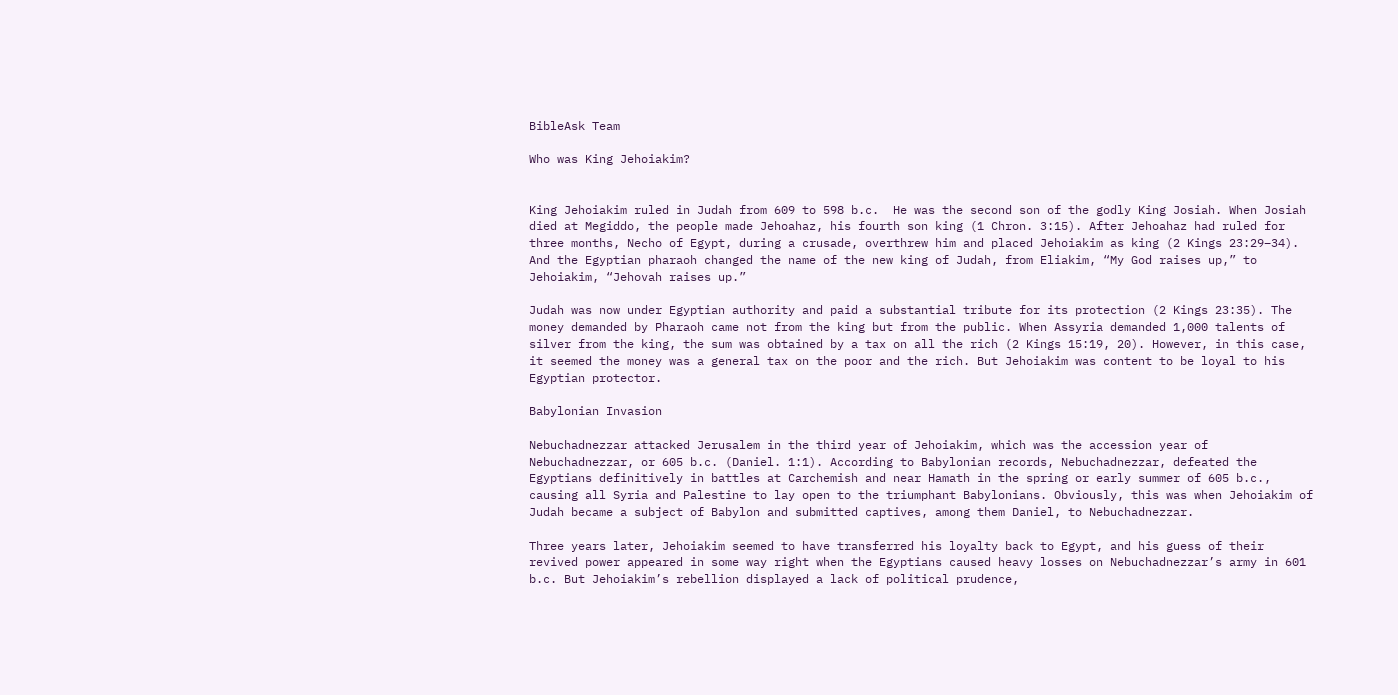BibleAsk Team

Who was King Jehoiakim?


King Jehoiakim ruled in Judah from 609 to 598 b.c.  He was the second son of the godly King Josiah. When Josiah died at Megiddo, the people made Jehoahaz, his fourth son king (1 Chron. 3:15). After Jehoahaz had ruled for three months, Necho of Egypt, during a crusade, overthrew him and placed Jehoiakim as king (2 Kings 23:29–34). And the Egyptian pharaoh changed the name of the new king of Judah, from Eliakim, “My God raises up,” to Jehoiakim, “Jehovah raises up.”

Judah was now under Egyptian authority and paid a substantial tribute for its protection (2 Kings 23:35). The money demanded by Pharaoh came not from the king but from the public. When Assyria demanded 1,000 talents of silver from the king, the sum was obtained by a tax on all the rich (2 Kings 15:19, 20). However, in this case, it seemed the money was a general tax on the poor and the rich. But Jehoiakim was content to be loyal to his Egyptian protector.

Babylonian Invasion

Nebuchadnezzar attacked Jerusalem in the third year of Jehoiakim, which was the accession year of Nebuchadnezzar, or 605 b.c. (Daniel. 1:1). According to Babylonian records, Nebuchadnezzar, defeated the Egyptians definitively in battles at Carchemish and near Hamath in the spring or early summer of 605 b.c., causing all Syria and Palestine to lay open to the triumphant Babylonians. Obviously, this was when Jehoiakim of Judah became a subject of Babylon and submitted captives, among them Daniel, to Nebuchadnezzar.

Three years later, Jehoiakim seemed to have transferred his loyalty back to Egypt, and his guess of their revived power appeared in some way right when the Egyptians caused heavy losses on Nebuchadnezzar’s army in 601 b.c. But Jehoiakim’s rebellion displayed a lack of political prudence,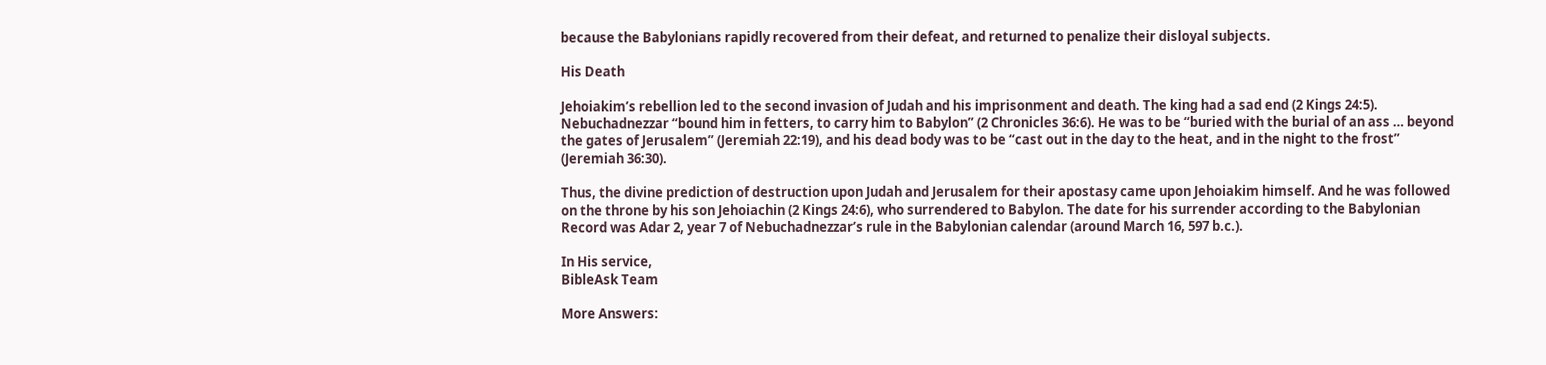because the Babylonians rapidly recovered from their defeat, and returned to penalize their disloyal subjects.

His Death

Jehoiakim’s rebellion led to the second invasion of Judah and his imprisonment and death. The king had a sad end (2 Kings 24:5). Nebuchadnezzar “bound him in fetters, to carry him to Babylon” (2 Chronicles 36:6). He was to be “buried with the burial of an ass … beyond the gates of Jerusalem” (Jeremiah 22:19), and his dead body was to be “cast out in the day to the heat, and in the night to the frost” (Jeremiah 36:30).

Thus, the divine prediction of destruction upon Judah and Jerusalem for their apostasy came upon Jehoiakim himself. And he was followed on the throne by his son Jehoiachin (2 Kings 24:6), who surrendered to Babylon. The date for his surrender according to the Babylonian Record was Adar 2, year 7 of Nebuchadnezzar’s rule in the Babylonian calendar (around March 16, 597 b.c.).

In His service,
BibleAsk Team

More Answers: